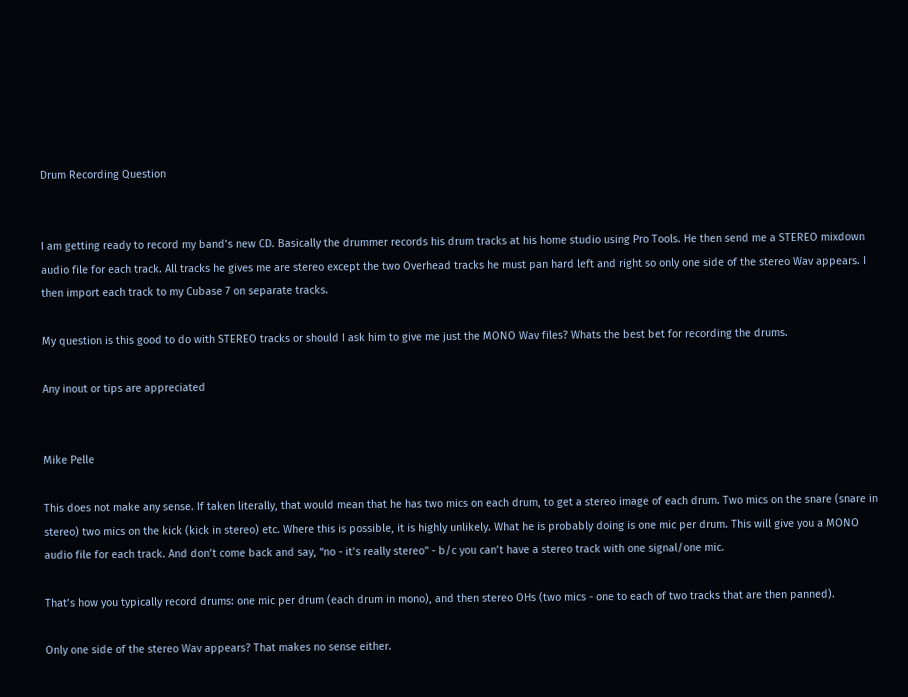Drum Recording Question


I am getting ready to record my band’s new CD. Basically the drummer records his drum tracks at his home studio using Pro Tools. He then send me a STEREO mixdown audio file for each track. All tracks he gives me are stereo except the two Overhead tracks he must pan hard left and right so only one side of the stereo Wav appears. I then import each track to my Cubase 7 on separate tracks.

My question is this good to do with STEREO tracks or should I ask him to give me just the MONO Wav files? Whats the best bet for recording the drums.

Any inout or tips are appreciated


Mike Pelle

This does not make any sense. If taken literally, that would mean that he has two mics on each drum, to get a stereo image of each drum. Two mics on the snare (snare in stereo) two mics on the kick (kick in stereo) etc. Where this is possible, it is highly unlikely. What he is probably doing is one mic per drum. This will give you a MONO audio file for each track. And don’t come back and say, “no - it’s really stereo” - b/c you can’t have a stereo track with one signal/one mic.

That’s how you typically record drums: one mic per drum (each drum in mono), and then stereo OHs (two mics - one to each of two tracks that are then panned).

Only one side of the stereo Wav appears? That makes no sense either.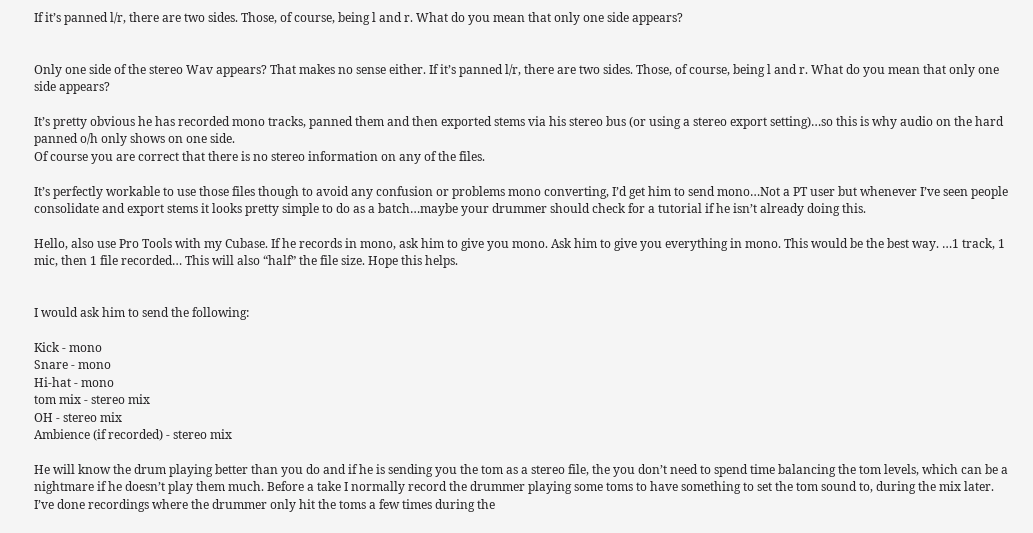If it’s panned l/r, there are two sides. Those, of course, being l and r. What do you mean that only one side appears?


Only one side of the stereo Wav appears? That makes no sense either. If it’s panned l/r, there are two sides. Those, of course, being l and r. What do you mean that only one side appears?

It’s pretty obvious he has recorded mono tracks, panned them and then exported stems via his stereo bus (or using a stereo export setting)…so this is why audio on the hard panned o/h only shows on one side.
Of course you are correct that there is no stereo information on any of the files.

It’s perfectly workable to use those files though to avoid any confusion or problems mono converting, I’d get him to send mono…Not a PT user but whenever I’ve seen people consolidate and export stems it looks pretty simple to do as a batch…maybe your drummer should check for a tutorial if he isn’t already doing this.

Hello, also use Pro Tools with my Cubase. If he records in mono, ask him to give you mono. Ask him to give you everything in mono. This would be the best way. …1 track, 1 mic, then 1 file recorded… This will also “half” the file size. Hope this helps.


I would ask him to send the following:

Kick - mono
Snare - mono
Hi-hat - mono
tom mix - stereo mix
OH - stereo mix
Ambience (if recorded) - stereo mix

He will know the drum playing better than you do and if he is sending you the tom as a stereo file, the you don’t need to spend time balancing the tom levels, which can be a nightmare if he doesn’t play them much. Before a take I normally record the drummer playing some toms to have something to set the tom sound to, during the mix later. I’ve done recordings where the drummer only hit the toms a few times during the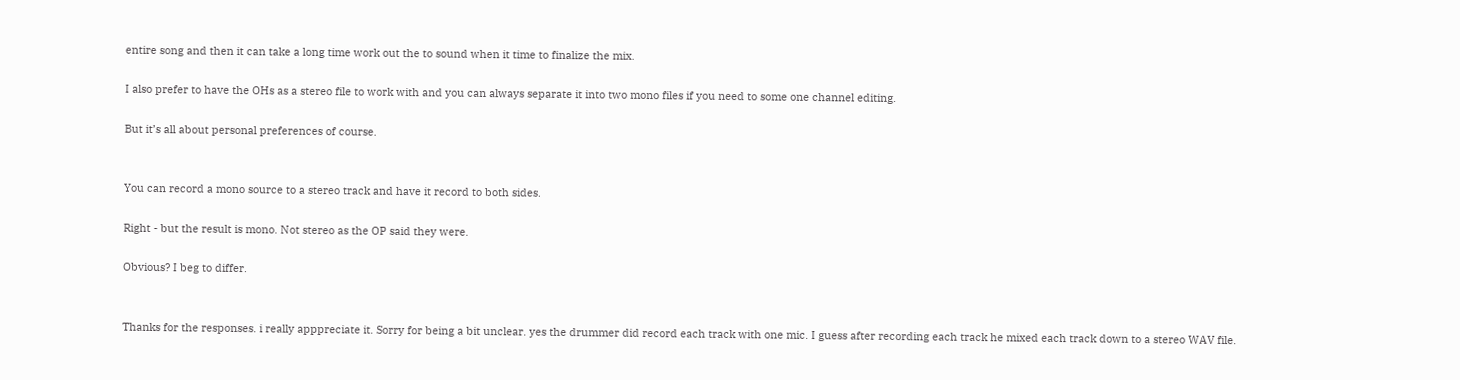entire song and then it can take a long time work out the to sound when it time to finalize the mix.

I also prefer to have the OHs as a stereo file to work with and you can always separate it into two mono files if you need to some one channel editing.

But it’s all about personal preferences of course.


You can record a mono source to a stereo track and have it record to both sides.

Right - but the result is mono. Not stereo as the OP said they were.

Obvious? I beg to differ.


Thanks for the responses. i really apppreciate it. Sorry for being a bit unclear. yes the drummer did record each track with one mic. I guess after recording each track he mixed each track down to a stereo WAV file.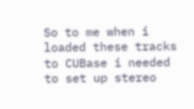So to me when i loaded these tracks to CUBase i needed to set up stereo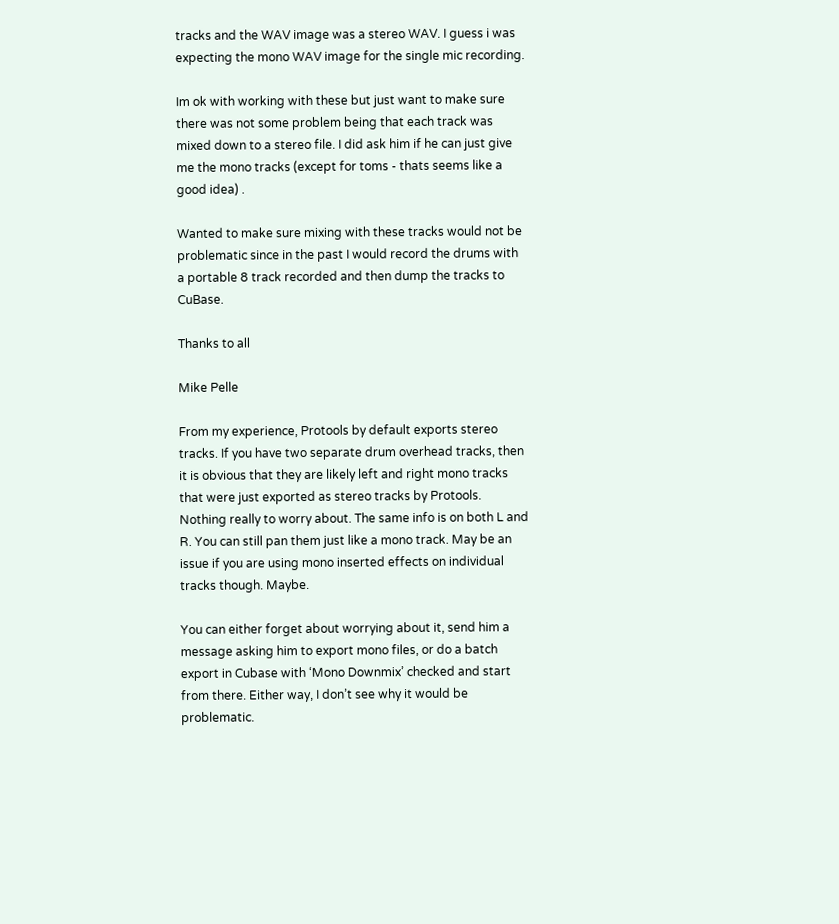tracks and the WAV image was a stereo WAV. I guess i was expecting the mono WAV image for the single mic recording.

Im ok with working with these but just want to make sure there was not some problem being that each track was mixed down to a stereo file. I did ask him if he can just give me the mono tracks (except for toms - thats seems like a good idea) .

Wanted to make sure mixing with these tracks would not be problematic since in the past I would record the drums with a portable 8 track recorded and then dump the tracks to CuBase.

Thanks to all

Mike Pelle

From my experience, Protools by default exports stereo tracks. If you have two separate drum overhead tracks, then it is obvious that they are likely left and right mono tracks that were just exported as stereo tracks by Protools. Nothing really to worry about. The same info is on both L and R. You can still pan them just like a mono track. May be an issue if you are using mono inserted effects on individual tracks though. Maybe.

You can either forget about worrying about it, send him a message asking him to export mono files, or do a batch export in Cubase with ‘Mono Downmix’ checked and start from there. Either way, I don’t see why it would be problematic.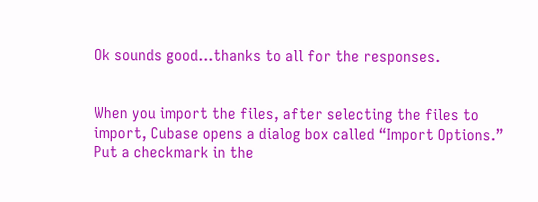Ok sounds good…thanks to all for the responses.


When you import the files, after selecting the files to import, Cubase opens a dialog box called “Import Options.” Put a checkmark in the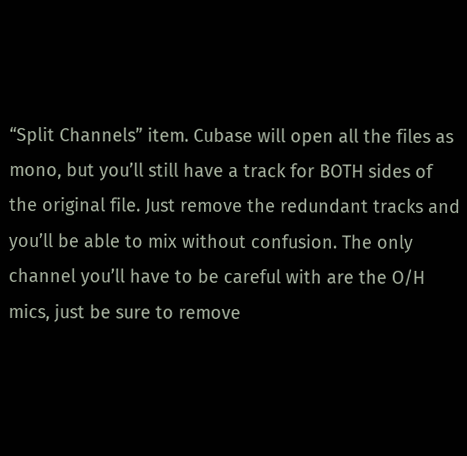“Split Channels” item. Cubase will open all the files as mono, but you’ll still have a track for BOTH sides of the original file. Just remove the redundant tracks and you’ll be able to mix without confusion. The only channel you’ll have to be careful with are the O/H mics, just be sure to remove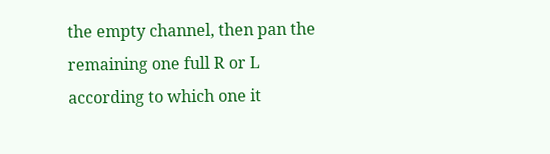the empty channel, then pan the remaining one full R or L according to which one it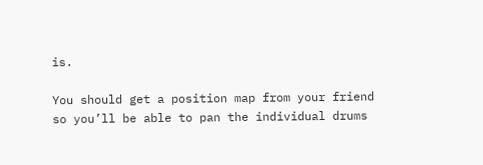is.

You should get a position map from your friend so you’ll be able to pan the individual drums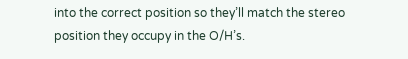into the correct position so they’ll match the stereo position they occupy in the O/H’s.